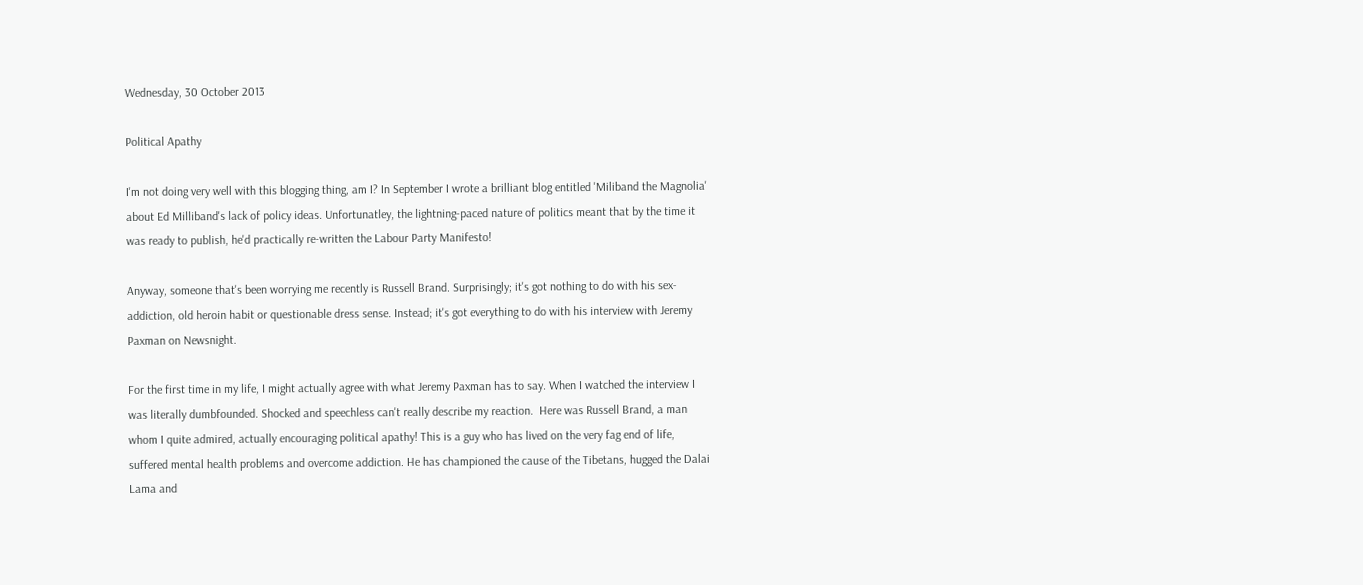Wednesday, 30 October 2013

Political Apathy

I'm not doing very well with this blogging thing, am I? In September I wrote a brilliant blog entitled 'Miliband the Magnolia' about Ed Milliband's lack of policy ideas. Unfortunatley, the lightning-paced nature of politics meant that by the time it was ready to publish, he'd practically re-written the Labour Party Manifesto!

Anyway, someone that's been worrying me recently is Russell Brand. Surprisingly; it's got nothing to do with his sex-addiction, old heroin habit or questionable dress sense. Instead; it's got everything to do with his interview with Jeremy Paxman on Newsnight.

For the first time in my life, I might actually agree with what Jeremy Paxman has to say. When I watched the interview I was literally dumbfounded. Shocked and speechless can't really describe my reaction.  Here was Russell Brand, a man whom I quite admired, actually encouraging political apathy! This is a guy who has lived on the very fag end of life, suffered mental health problems and overcome addiction. He has championed the cause of the Tibetans, hugged the Dalai Lama and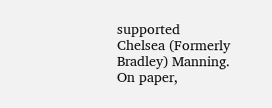supported Chelsea (Formerly Bradley) Manning. On paper,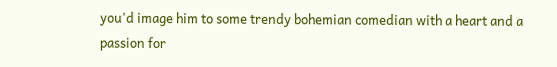you'd image him to some trendy bohemian comedian with a heart and a passion for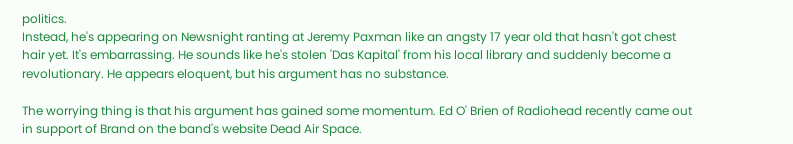politics.
Instead, he's appearing on Newsnight ranting at Jeremy Paxman like an angsty 17 year old that hasn't got chest hair yet. It's embarrassing. He sounds like he's stolen 'Das Kapital' from his local library and suddenly become a revolutionary. He appears eloquent, but his argument has no substance.

The worrying thing is that his argument has gained some momentum. Ed O' Brien of Radiohead recently came out in support of Brand on the band's website Dead Air Space.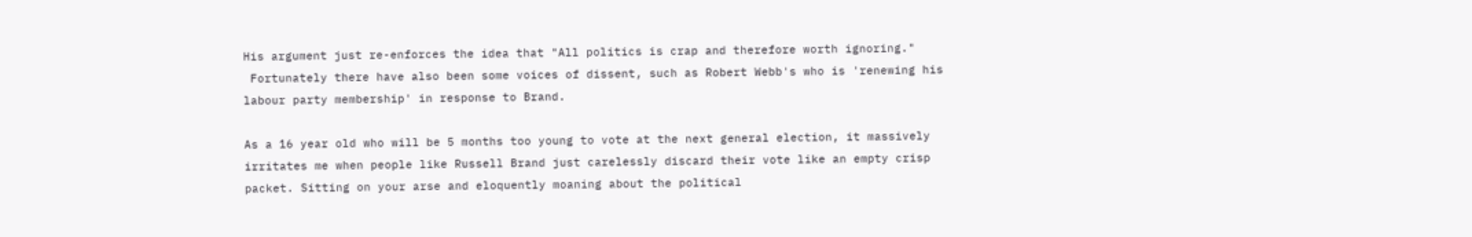His argument just re-enforces the idea that "All politics is crap and therefore worth ignoring."
 Fortunately there have also been some voices of dissent, such as Robert Webb's who is 'renewing his labour party membership' in response to Brand.

As a 16 year old who will be 5 months too young to vote at the next general election, it massively irritates me when people like Russell Brand just carelessly discard their vote like an empty crisp packet. Sitting on your arse and eloquently moaning about the political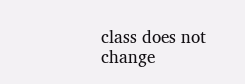class does not change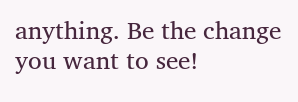anything. Be the change you want to see!